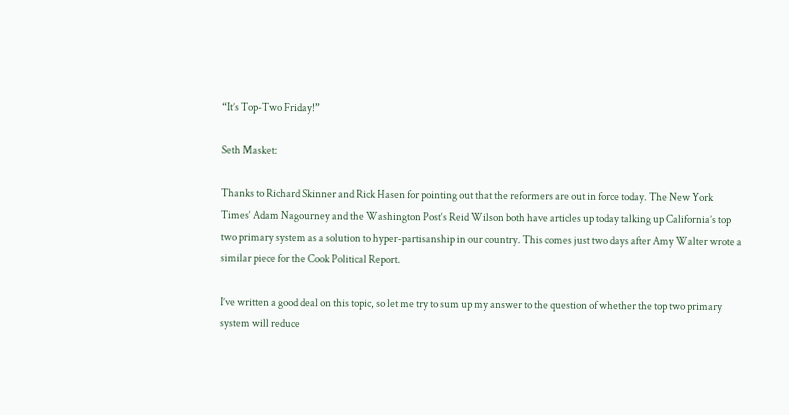“It’s Top-Two Friday!”

Seth Masket:

Thanks to Richard Skinner and Rick Hasen for pointing out that the reformers are out in force today. The New York Times‘ Adam Nagourney and the Washington Post‘s Reid Wilson both have articles up today talking up California’s top two primary system as a solution to hyper-partisanship in our country. This comes just two days after Amy Walter wrote a similar piece for the Cook Political Report.

I’ve written a good deal on this topic, so let me try to sum up my answer to the question of whether the top two primary system will reduce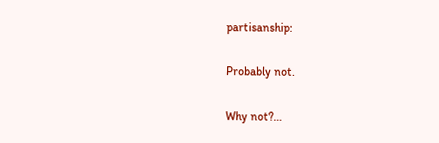partisanship:

Probably not.

Why not?…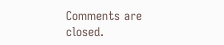Comments are closed.